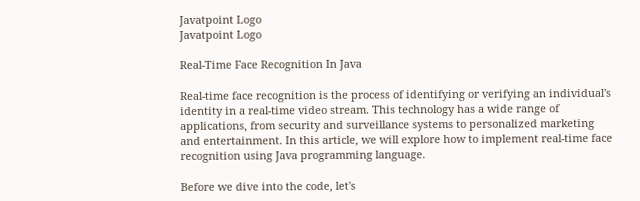Javatpoint Logo
Javatpoint Logo

Real-Time Face Recognition In Java

Real-time face recognition is the process of identifying or verifying an individual's identity in a real-time video stream. This technology has a wide range of applications, from security and surveillance systems to personalized marketing and entertainment. In this article, we will explore how to implement real-time face recognition using Java programming language.

Before we dive into the code, let's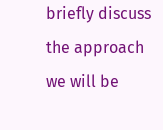briefly discuss the approach we will be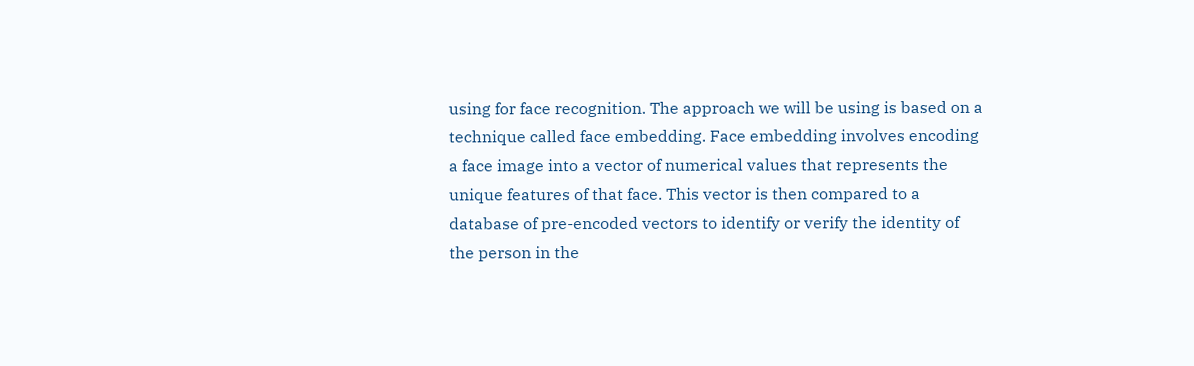using for face recognition. The approach we will be using is based on a technique called face embedding. Face embedding involves encoding a face image into a vector of numerical values that represents the unique features of that face. This vector is then compared to a database of pre-encoded vectors to identify or verify the identity of the person in the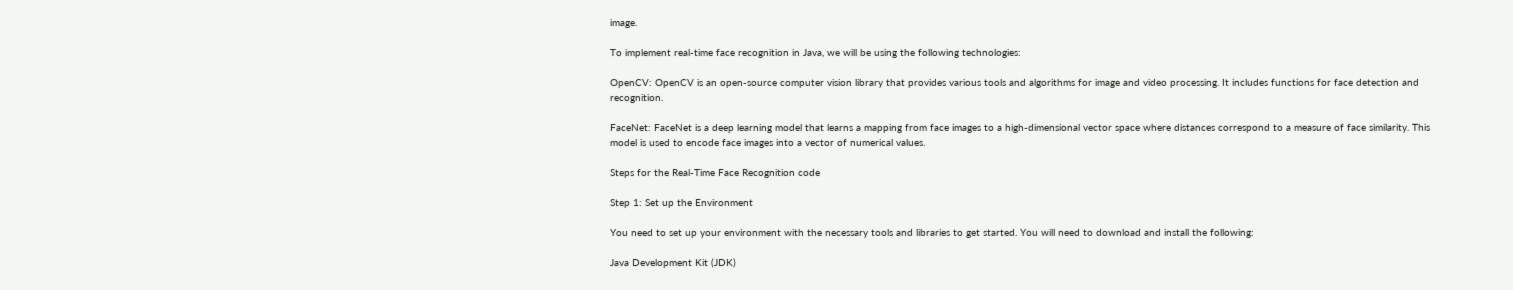image.

To implement real-time face recognition in Java, we will be using the following technologies:

OpenCV: OpenCV is an open-source computer vision library that provides various tools and algorithms for image and video processing. It includes functions for face detection and recognition.

FaceNet: FaceNet is a deep learning model that learns a mapping from face images to a high-dimensional vector space where distances correspond to a measure of face similarity. This model is used to encode face images into a vector of numerical values.

Steps for the Real-Time Face Recognition code

Step 1: Set up the Environment

You need to set up your environment with the necessary tools and libraries to get started. You will need to download and install the following:

Java Development Kit (JDK)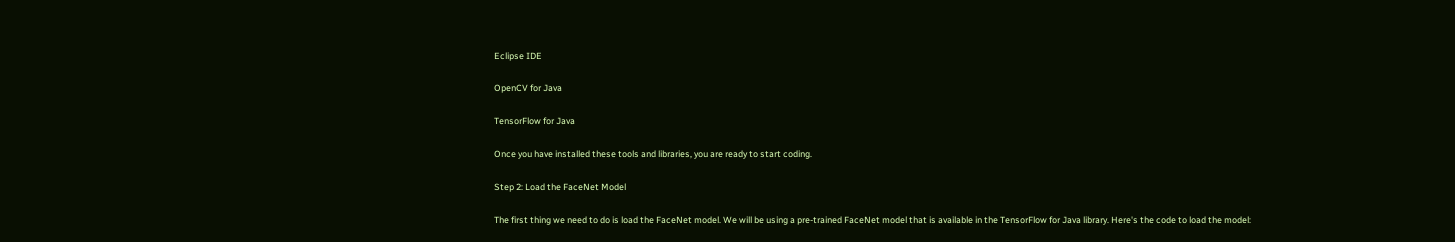Eclipse IDE

OpenCV for Java

TensorFlow for Java

Once you have installed these tools and libraries, you are ready to start coding.

Step 2: Load the FaceNet Model

The first thing we need to do is load the FaceNet model. We will be using a pre-trained FaceNet model that is available in the TensorFlow for Java library. Here's the code to load the model: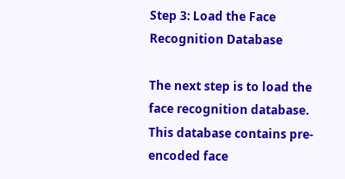Step 3: Load the Face Recognition Database

The next step is to load the face recognition database. This database contains pre-encoded face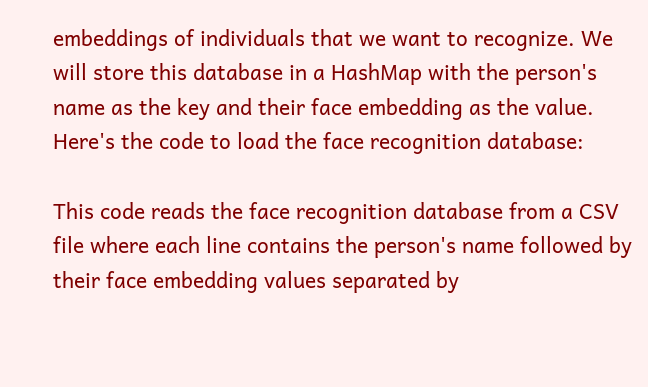embeddings of individuals that we want to recognize. We will store this database in a HashMap with the person's name as the key and their face embedding as the value. Here's the code to load the face recognition database:

This code reads the face recognition database from a CSV file where each line contains the person's name followed by their face embedding values separated by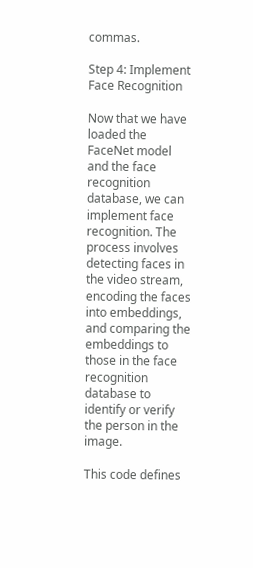commas.

Step 4: Implement Face Recognition

Now that we have loaded the FaceNet model and the face recognition database, we can implement face recognition. The process involves detecting faces in the video stream, encoding the faces into embeddings, and comparing the embeddings to those in the face recognition database to identify or verify the person in the image.

This code defines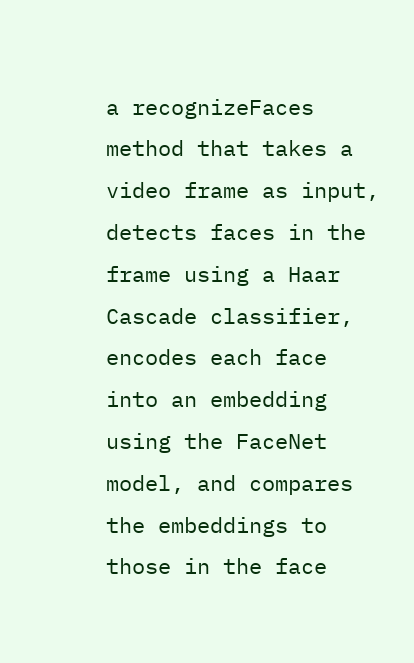a recognizeFaces method that takes a video frame as input, detects faces in the frame using a Haar Cascade classifier, encodes each face into an embedding using the FaceNet model, and compares the embeddings to those in the face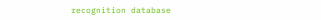recognition database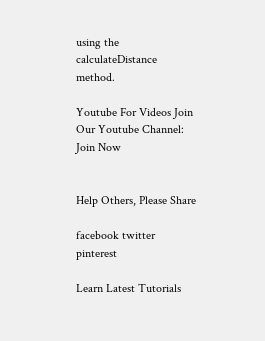using the calculateDistance method.

Youtube For Videos Join Our Youtube Channel: Join Now


Help Others, Please Share

facebook twitter pinterest

Learn Latest Tutorials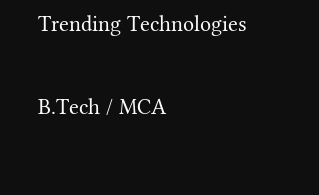Trending Technologies

B.Tech / MCA